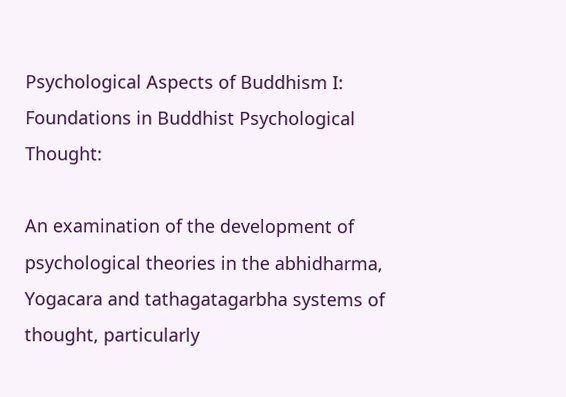Psychological Aspects of Buddhism I: Foundations in Buddhist Psychological Thought:

An examination of the development of psychological theories in the abhidharma, Yogacara and tathagatagarbha systems of thought, particularly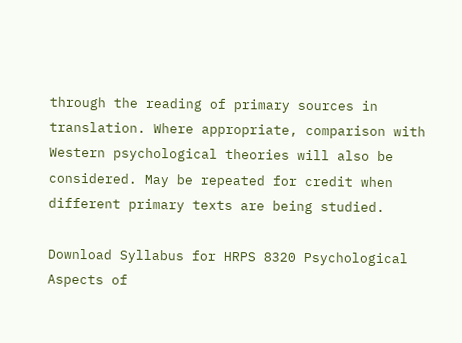through the reading of primary sources in translation. Where appropriate, comparison with Western psychological theories will also be considered. May be repeated for credit when different primary texts are being studied.

Download Syllabus for HRPS 8320 Psychological Aspects of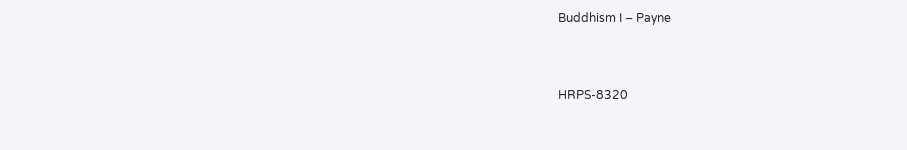Buddhism I – Payne


HRPS-8320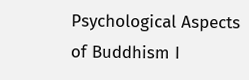Psychological Aspects of Buddhism I